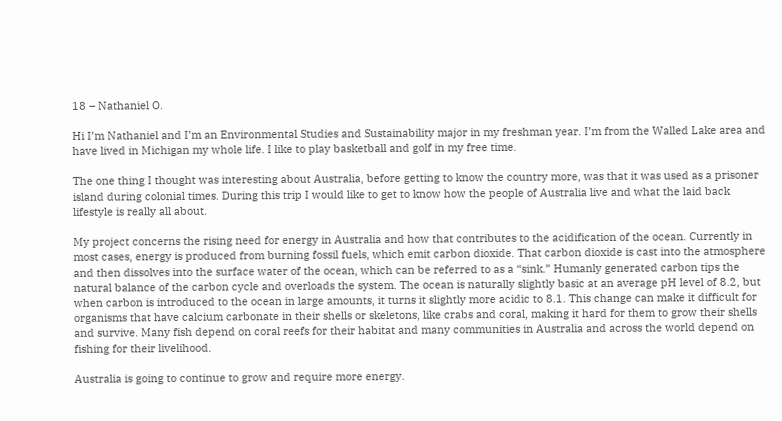18 – Nathaniel O.

Hi I’m Nathaniel and I’m an Environmental Studies and Sustainability major in my freshman year. I’m from the Walled Lake area and have lived in Michigan my whole life. I like to play basketball and golf in my free time.

The one thing I thought was interesting about Australia, before getting to know the country more, was that it was used as a prisoner island during colonial times. During this trip I would like to get to know how the people of Australia live and what the laid back lifestyle is really all about.

My project concerns the rising need for energy in Australia and how that contributes to the acidification of the ocean. Currently in most cases, energy is produced from burning fossil fuels, which emit carbon dioxide. That carbon dioxide is cast into the atmosphere and then dissolves into the surface water of the ocean, which can be referred to as a “sink.” Humanly generated carbon tips the natural balance of the carbon cycle and overloads the system. The ocean is naturally slightly basic at an average pH level of 8.2, but when carbon is introduced to the ocean in large amounts, it turns it slightly more acidic to 8.1. This change can make it difficult for organisms that have calcium carbonate in their shells or skeletons, like crabs and coral, making it hard for them to grow their shells and survive. Many fish depend on coral reefs for their habitat and many communities in Australia and across the world depend on fishing for their livelihood.

Australia is going to continue to grow and require more energy.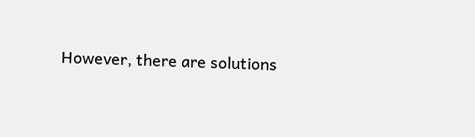However, there are solutions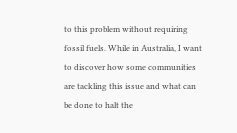to this problem without requiring fossil fuels. While in Australia, I want to discover how some communities are tackling this issue and what can be done to halt the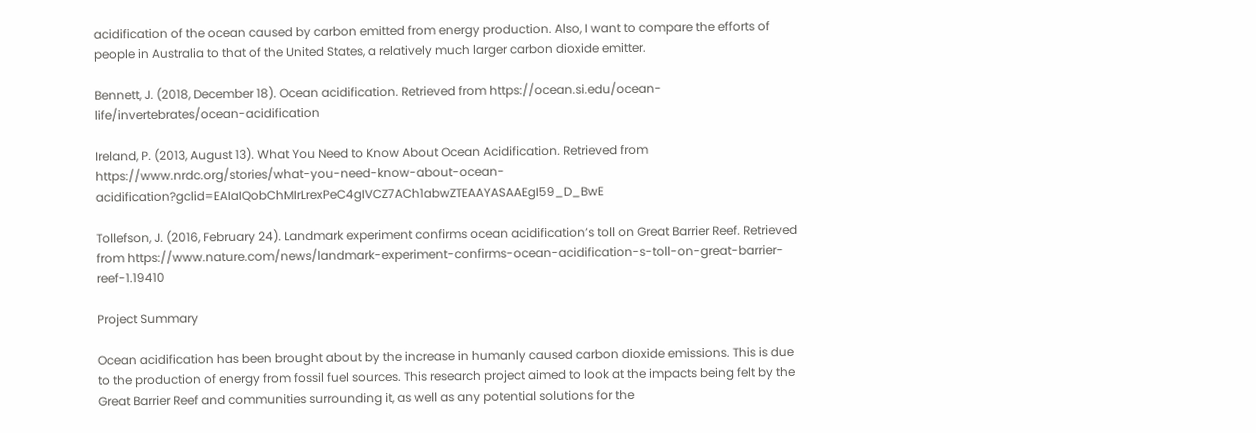acidification of the ocean caused by carbon emitted from energy production. Also, I want to compare the efforts of people in Australia to that of the United States, a relatively much larger carbon dioxide emitter.

Bennett, J. (2018, December 18). Ocean acidification. Retrieved from https://ocean.si.edu/ocean-life/invertebrates/ocean-acidification

Ireland, P. (2013, August 13). What You Need to Know About Ocean Acidification. Retrieved from https://www.nrdc.org/stories/what-you-need-know-about-ocean-acidification?gclid=EAIaIQobChMIrLrexPeC4gIVCZ7ACh1abwZTEAAYASAAEgI59_D_BwE

Tollefson, J. (2016, February 24). Landmark experiment confirms ocean acidification’s toll on Great Barrier Reef. Retrieved from https://www.nature.com/news/landmark-experiment-confirms-ocean-acidification-s-toll-on-great-barrier-reef-1.19410

Project Summary

Ocean acidification has been brought about by the increase in humanly caused carbon dioxide emissions. This is due to the production of energy from fossil fuel sources. This research project aimed to look at the impacts being felt by the Great Barrier Reef and communities surrounding it, as well as any potential solutions for the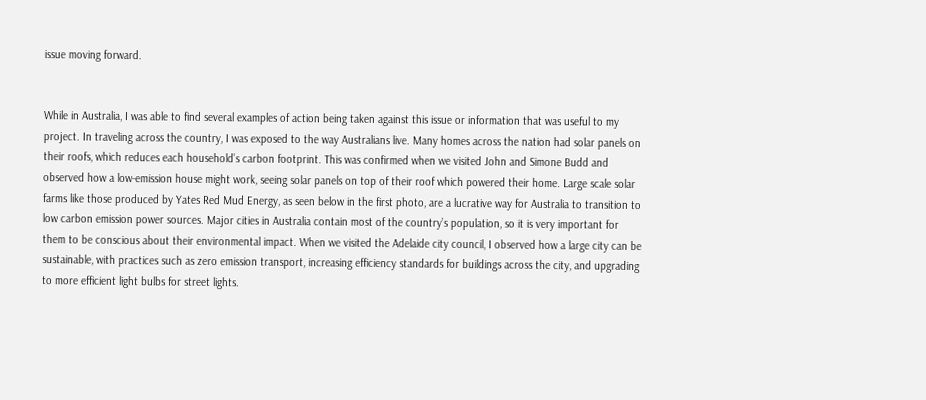issue moving forward.


While in Australia, I was able to find several examples of action being taken against this issue or information that was useful to my project. In traveling across the country, I was exposed to the way Australians live. Many homes across the nation had solar panels on their roofs, which reduces each household’s carbon footprint. This was confirmed when we visited John and Simone Budd and observed how a low-emission house might work, seeing solar panels on top of their roof which powered their home. Large scale solar farms like those produced by Yates Red Mud Energy, as seen below in the first photo, are a lucrative way for Australia to transition to low carbon emission power sources. Major cities in Australia contain most of the country’s population, so it is very important for them to be conscious about their environmental impact. When we visited the Adelaide city council, I observed how a large city can be sustainable, with practices such as zero emission transport, increasing efficiency standards for buildings across the city, and upgrading to more efficient light bulbs for street lights.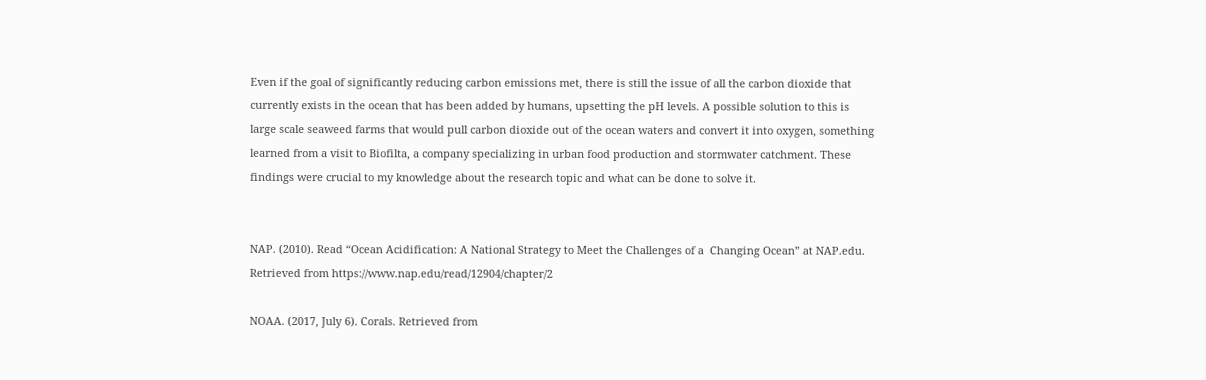Even if the goal of significantly reducing carbon emissions met, there is still the issue of all the carbon dioxide that currently exists in the ocean that has been added by humans, upsetting the pH levels. A possible solution to this is large scale seaweed farms that would pull carbon dioxide out of the ocean waters and convert it into oxygen, something learned from a visit to Biofilta, a company specializing in urban food production and stormwater catchment. These findings were crucial to my knowledge about the research topic and what can be done to solve it.


NAP. (2010). Read “Ocean Acidification: A National Strategy to Meet the Challenges of a  Changing Ocean” at NAP.edu. Retrieved from https://www.nap.edu/read/12904/chapter/2

NOAA. (2017, July 6). Corals. Retrieved from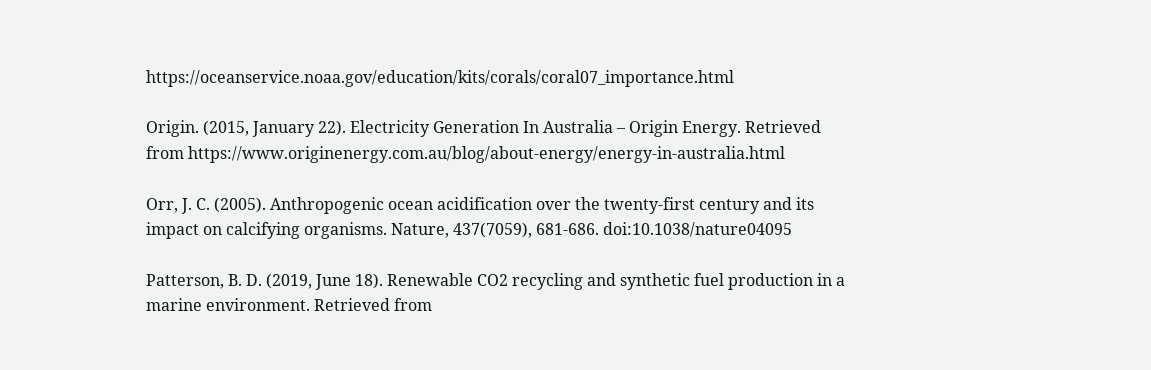https://oceanservice.noaa.gov/education/kits/corals/coral07_importance.html

Origin. (2015, January 22). Electricity Generation In Australia – Origin Energy. Retrieved from https://www.originenergy.com.au/blog/about-energy/energy-in-australia.html

Orr, J. C. (2005). Anthropogenic ocean acidification over the twenty-first century and its impact on calcifying organisms. Nature, 437(7059), 681-686. doi:10.1038/nature04095

Patterson, B. D. (2019, June 18). Renewable CO2 recycling and synthetic fuel production in a marine environment. Retrieved from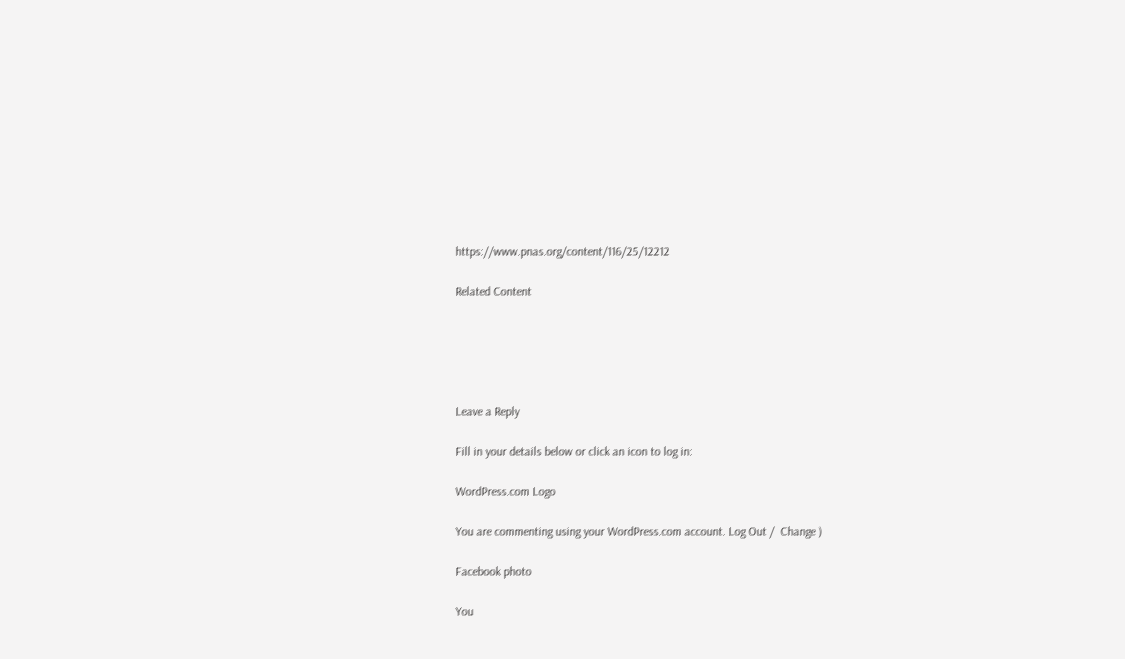https://www.pnas.org/content/116/25/12212

Related Content





Leave a Reply

Fill in your details below or click an icon to log in:

WordPress.com Logo

You are commenting using your WordPress.com account. Log Out /  Change )

Facebook photo

You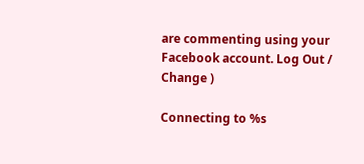are commenting using your Facebook account. Log Out /  Change )

Connecting to %s